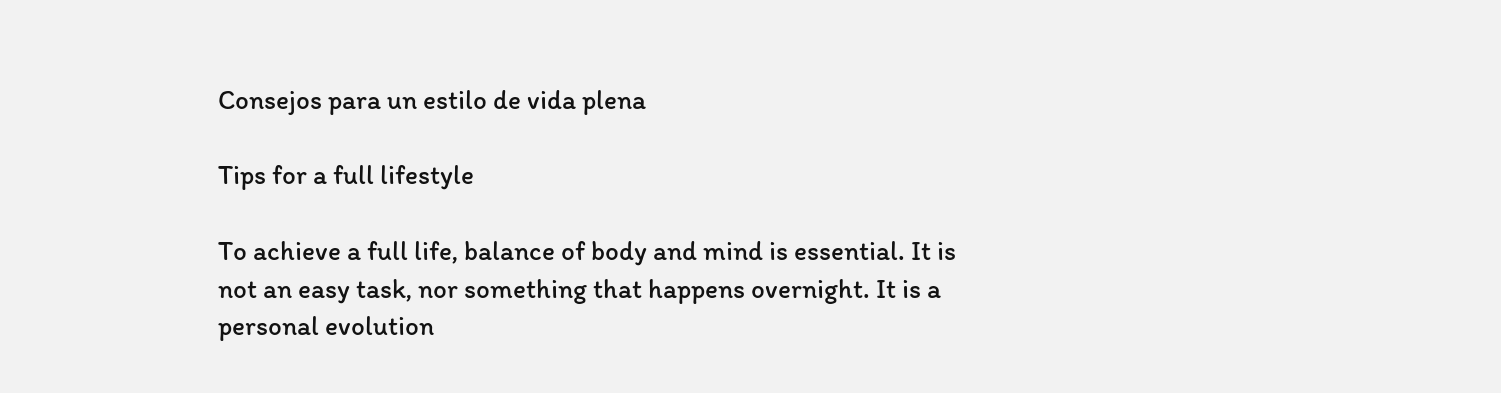Consejos para un estilo de vida plena

Tips for a full lifestyle

To achieve a full life, balance of body and mind is essential. It is not an easy task, nor something that happens overnight. It is a personal evolution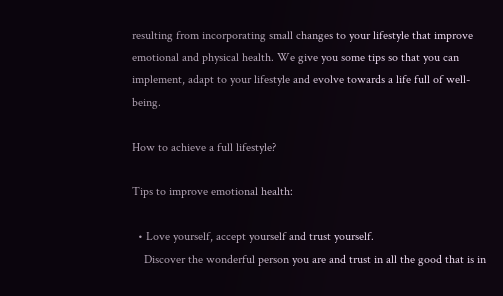resulting from incorporating small changes to your lifestyle that improve emotional and physical health. We give you some tips so that you can implement, adapt to your lifestyle and evolve towards a life full of well-being.

How to achieve a full lifestyle?

Tips to improve emotional health:

  • Love yourself, accept yourself and trust yourself.
    Discover the wonderful person you are and trust in all the good that is in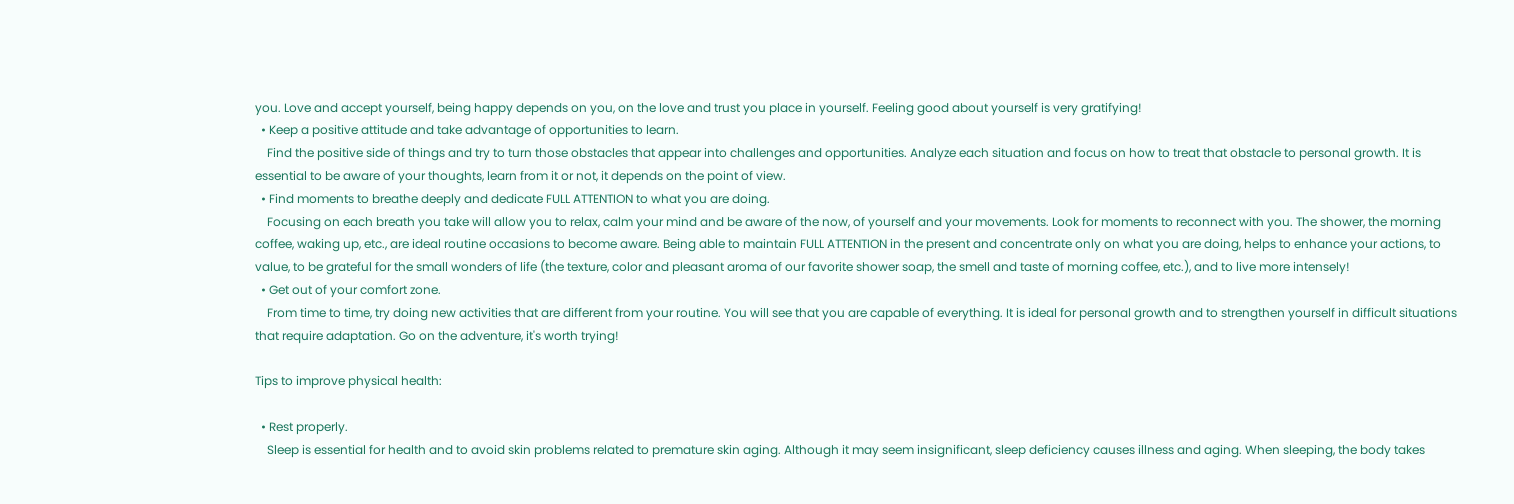you. Love and accept yourself, being happy depends on you, on the love and trust you place in yourself. Feeling good about yourself is very gratifying!
  • Keep a positive attitude and take advantage of opportunities to learn.
    Find the positive side of things and try to turn those obstacles that appear into challenges and opportunities. Analyze each situation and focus on how to treat that obstacle to personal growth. It is essential to be aware of your thoughts, learn from it or not, it depends on the point of view.
  • Find moments to breathe deeply and dedicate FULL ATTENTION to what you are doing.
    Focusing on each breath you take will allow you to relax, calm your mind and be aware of the now, of yourself and your movements. Look for moments to reconnect with you. The shower, the morning coffee, waking up, etc., are ideal routine occasions to become aware. Being able to maintain FULL ATTENTION in the present and concentrate only on what you are doing, helps to enhance your actions, to value, to be grateful for the small wonders of life (the texture, color and pleasant aroma of our favorite shower soap, the smell and taste of morning coffee, etc.), and to live more intensely!
  • Get out of your comfort zone.
    From time to time, try doing new activities that are different from your routine. You will see that you are capable of everything. It is ideal for personal growth and to strengthen yourself in difficult situations that require adaptation. Go on the adventure, it's worth trying!

Tips to improve physical health:

  • Rest properly.
    Sleep is essential for health and to avoid skin problems related to premature skin aging. Although it may seem insignificant, sleep deficiency causes illness and aging. When sleeping, the body takes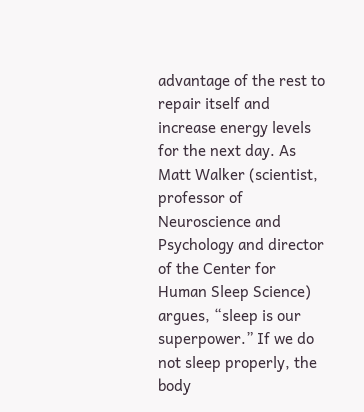advantage of the rest to repair itself and increase energy levels for the next day. As Matt Walker (scientist, professor of Neuroscience and Psychology and director of the Center for Human Sleep Science) argues, “sleep is our superpower.” If we do not sleep properly, the body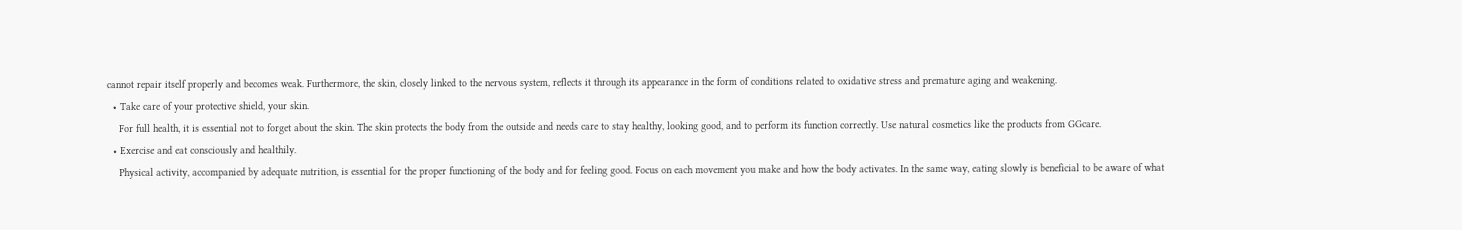cannot repair itself properly and becomes weak. Furthermore, the skin, closely linked to the nervous system, reflects it through its appearance in the form of conditions related to oxidative stress and premature aging and weakening.
  • Take care of your protective shield, your skin.
    For full health, it is essential not to forget about the skin. The skin protects the body from the outside and needs care to stay healthy, looking good, and to perform its function correctly. Use natural cosmetics like the products from GGcare.
  • Exercise and eat consciously and healthily.
    Physical activity, accompanied by adequate nutrition, is essential for the proper functioning of the body and for feeling good. Focus on each movement you make and how the body activates. In the same way, eating slowly is beneficial to be aware of what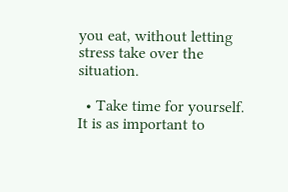you eat, without letting stress take over the situation.

  • Take time for yourself. It is as important to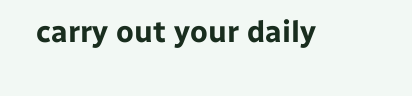carry out your daily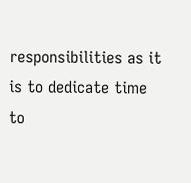responsibilities as it is to dedicate time to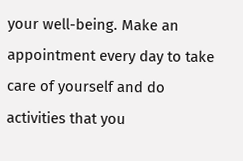your well-being. Make an appointment every day to take care of yourself and do activities that you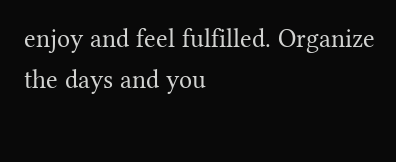enjoy and feel fulfilled. Organize the days and you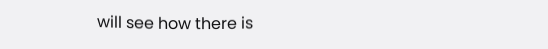will see how there is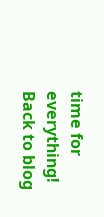time for everything!
Back to blog